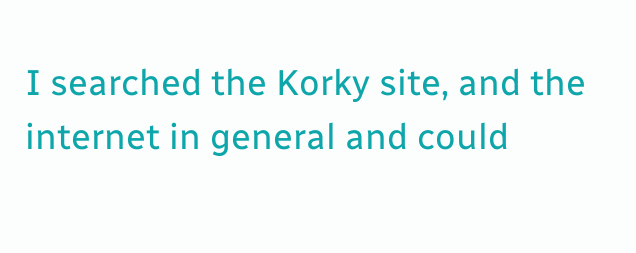I searched the Korky site, and the internet in general and could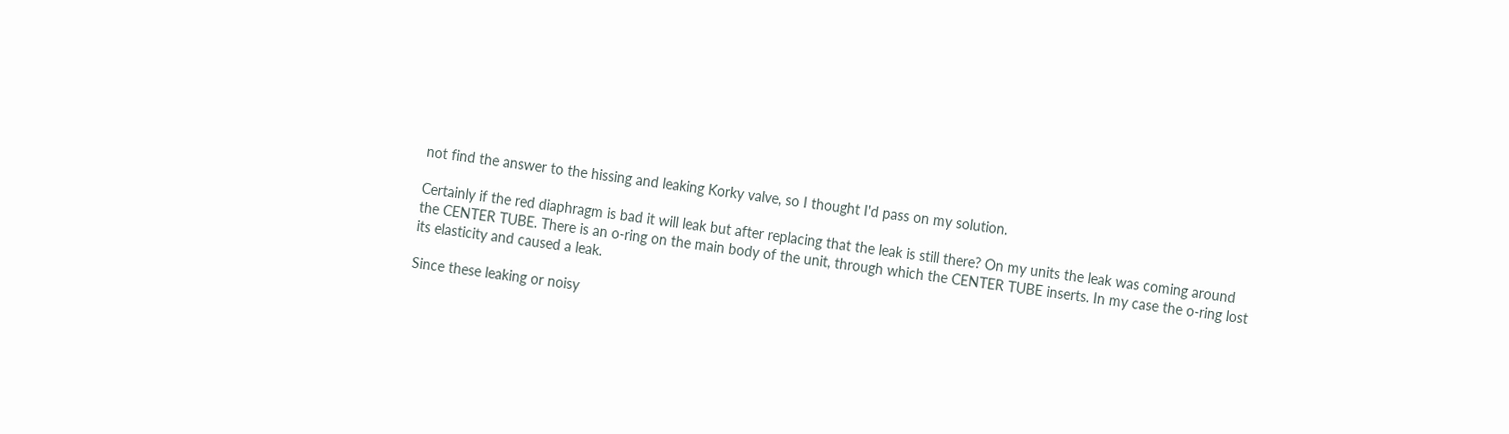not find the answer to the hissing and leaking Korky valve, so I thought I'd pass on my solution.

Certainly if the red diaphragm is bad it will leak but after replacing that the leak is still there? On my units the leak was coming around the CENTER TUBE. There is an o-ring on the main body of the unit, through which the CENTER TUBE inserts. In my case the o-ring lost its elasticity and caused a leak.

Since these leaking or noisy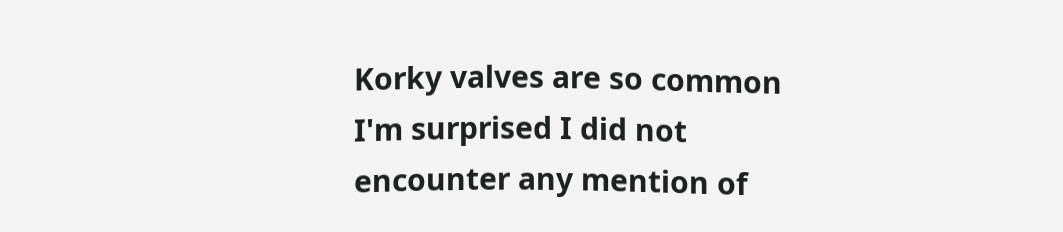Korky valves are so common I'm surprised I did not encounter any mention of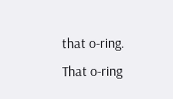that o-ring. That o-ring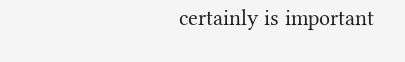certainly is important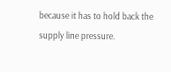because it has to hold back the supply line pressure.